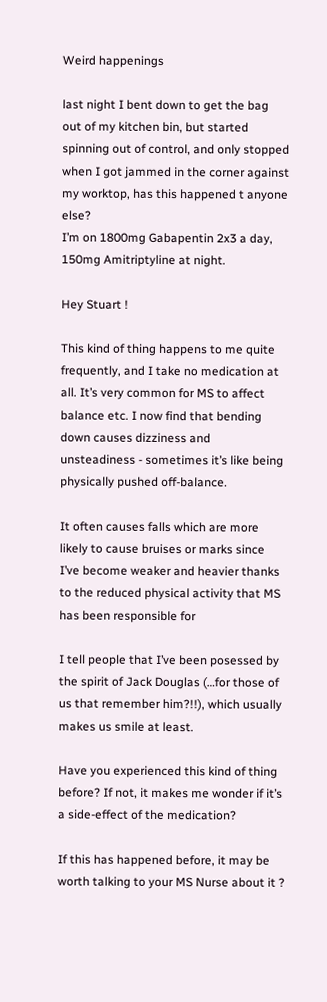Weird happenings

last night I bent down to get the bag out of my kitchen bin, but started spinning out of control, and only stopped when I got jammed in the corner against my worktop, has this happened t anyone else?
I’m on 1800mg Gabapentin 2x3 a day, 150mg Amitriptyline at night.

Hey Stuart !

This kind of thing happens to me quite frequently, and I take no medication at all. It’s very common for MS to affect balance etc. I now find that bending down causes dizziness and unsteadiness - sometimes it’s like being physically pushed off-balance.

It often causes falls which are more likely to cause bruises or marks since I’ve become weaker and heavier thanks to the reduced physical activity that MS has been responsible for

I tell people that I’ve been posessed by the spirit of Jack Douglas (…for those of us that remember him?!!), which usually makes us smile at least.

Have you experienced this kind of thing before? If not, it makes me wonder if it’s a side-effect of the medication?

If this has happened before, it may be worth talking to your MS Nurse about it ?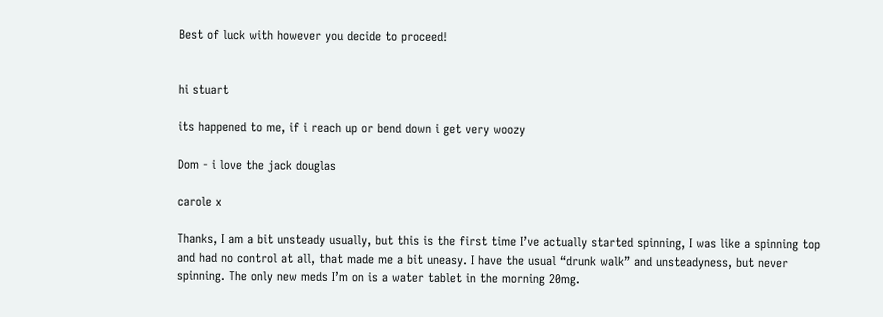Best of luck with however you decide to proceed!


hi stuart

its happened to me, if i reach up or bend down i get very woozy

Dom - i love the jack douglas

carole x

Thanks, I am a bit unsteady usually, but this is the first time I’ve actually started spinning, I was like a spinning top and had no control at all, that made me a bit uneasy. I have the usual “drunk walk” and unsteadyness, but never spinning. The only new meds I’m on is a water tablet in the morning 20mg.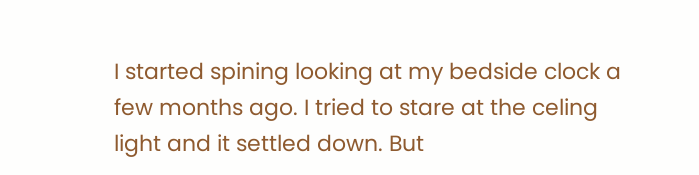I started spining looking at my bedside clock a few months ago. I tried to stare at the celing light and it settled down. But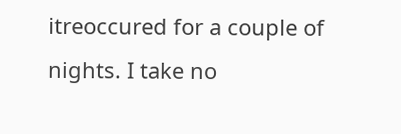itreoccured for a couple of nights. I take no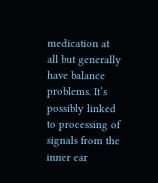medication at all but generally have balance problems. It’s possibly linked to processing of signals from the inner ear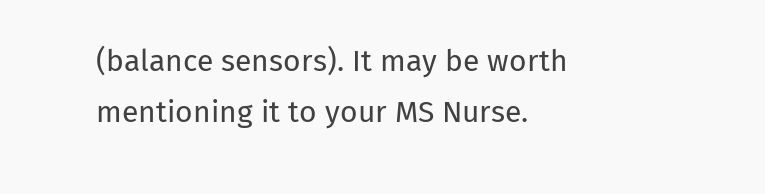(balance sensors). It may be worth mentioning it to your MS Nurse.